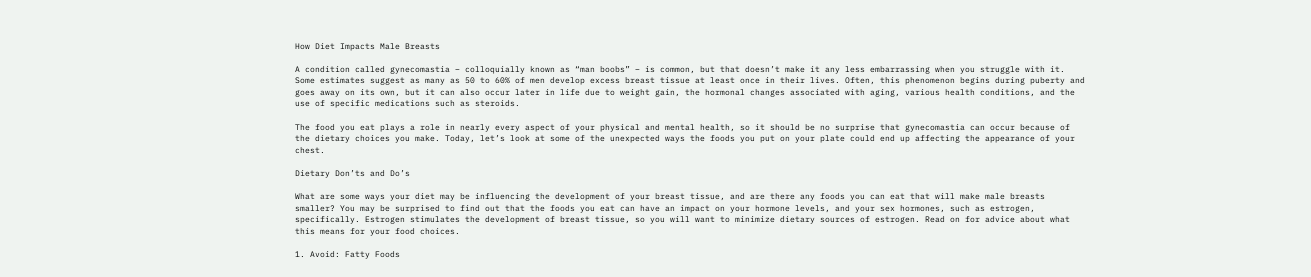How Diet Impacts Male Breasts

A condition called gynecomastia – colloquially known as “man boobs” – is common, but that doesn’t make it any less embarrassing when you struggle with it. Some estimates suggest as many as 50 to 60% of men develop excess breast tissue at least once in their lives. Often, this phenomenon begins during puberty and goes away on its own, but it can also occur later in life due to weight gain, the hormonal changes associated with aging, various health conditions, and the use of specific medications such as steroids.

The food you eat plays a role in nearly every aspect of your physical and mental health, so it should be no surprise that gynecomastia can occur because of the dietary choices you make. Today, let’s look at some of the unexpected ways the foods you put on your plate could end up affecting the appearance of your chest.

Dietary Don’ts and Do’s

What are some ways your diet may be influencing the development of your breast tissue, and are there any foods you can eat that will make male breasts smaller? You may be surprised to find out that the foods you eat can have an impact on your hormone levels, and your sex hormones, such as estrogen, specifically. Estrogen stimulates the development of breast tissue, so you will want to minimize dietary sources of estrogen. Read on for advice about what this means for your food choices.

1. Avoid: Fatty Foods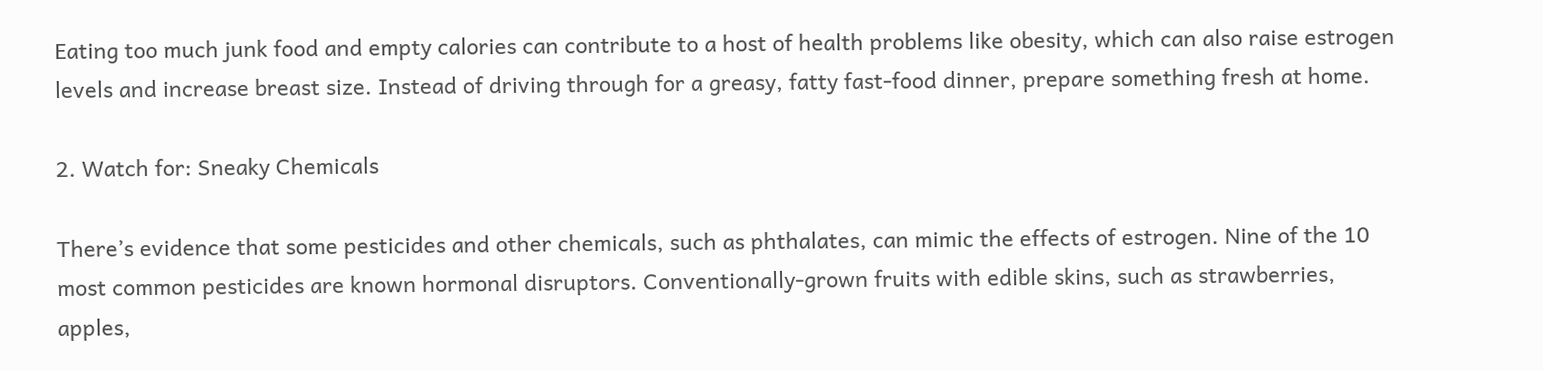Eating too much junk food and empty calories can contribute to a host of health problems like obesity, which can also raise estrogen levels and increase breast size. Instead of driving through for a greasy, fatty fast-food dinner, prepare something fresh at home.

2. Watch for: Sneaky Chemicals

There’s evidence that some pesticides and other chemicals, such as phthalates, can mimic the effects of estrogen. Nine of the 10 most common pesticides are known hormonal disruptors. Conventionally-grown fruits with edible skins, such as strawberries, apples,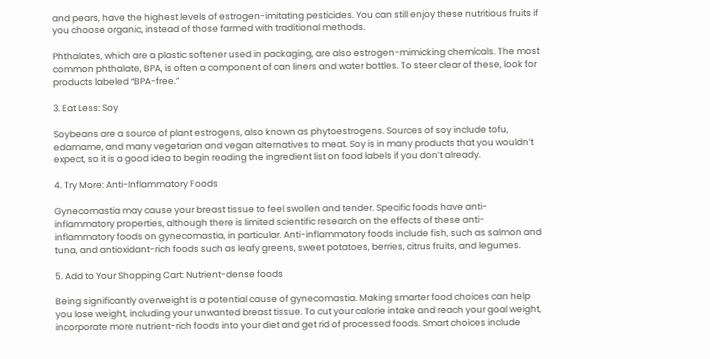and pears, have the highest levels of estrogen-imitating pesticides. You can still enjoy these nutritious fruits if you choose organic, instead of those farmed with traditional methods.

Phthalates, which are a plastic softener used in packaging, are also estrogen-mimicking chemicals. The most common phthalate, BPA, is often a component of can liners and water bottles. To steer clear of these, look for products labeled “BPA-free.”

3. Eat Less: Soy

Soybeans are a source of plant estrogens, also known as phytoestrogens. Sources of soy include tofu, edamame, and many vegetarian and vegan alternatives to meat. Soy is in many products that you wouldn’t expect, so it is a good idea to begin reading the ingredient list on food labels if you don’t already.

4. Try More: Anti-Inflammatory Foods

Gynecomastia may cause your breast tissue to feel swollen and tender. Specific foods have anti-inflammatory properties, although there is limited scientific research on the effects of these anti-inflammatory foods on gynecomastia, in particular. Anti-inflammatory foods include fish, such as salmon and tuna, and antioxidant-rich foods such as leafy greens, sweet potatoes, berries, citrus fruits, and legumes.

5. Add to Your Shopping Cart: Nutrient-dense foods

Being significantly overweight is a potential cause of gynecomastia. Making smarter food choices can help you lose weight, including your unwanted breast tissue. To cut your calorie intake and reach your goal weight, incorporate more nutrient-rich foods into your diet and get rid of processed foods. Smart choices include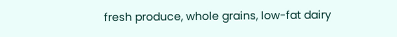fresh produce, whole grains, low-fat dairy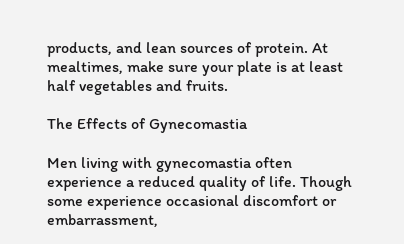products, and lean sources of protein. At mealtimes, make sure your plate is at least half vegetables and fruits.

The Effects of Gynecomastia

Men living with gynecomastia often experience a reduced quality of life. Though some experience occasional discomfort or embarrassment,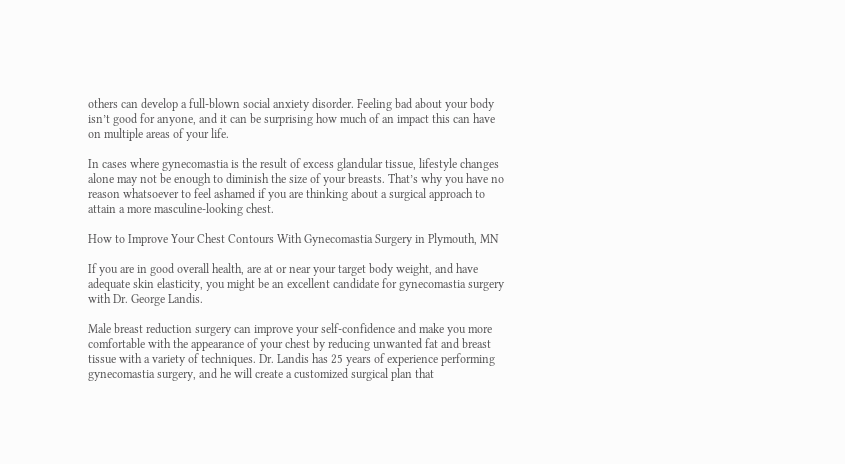others can develop a full-blown social anxiety disorder. Feeling bad about your body isn’t good for anyone, and it can be surprising how much of an impact this can have on multiple areas of your life.

In cases where gynecomastia is the result of excess glandular tissue, lifestyle changes alone may not be enough to diminish the size of your breasts. That’s why you have no reason whatsoever to feel ashamed if you are thinking about a surgical approach to attain a more masculine-looking chest.

How to Improve Your Chest Contours With Gynecomastia Surgery in Plymouth, MN

If you are in good overall health, are at or near your target body weight, and have adequate skin elasticity, you might be an excellent candidate for gynecomastia surgery with Dr. George Landis.

Male breast reduction surgery can improve your self-confidence and make you more comfortable with the appearance of your chest by reducing unwanted fat and breast tissue with a variety of techniques. Dr. Landis has 25 years of experience performing gynecomastia surgery, and he will create a customized surgical plan that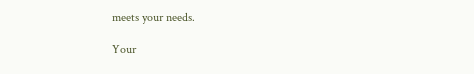meets your needs.

Your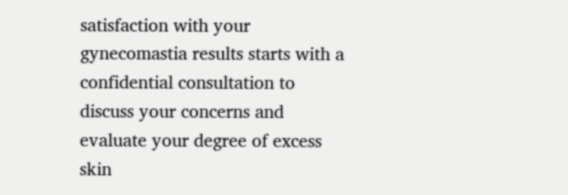satisfaction with your gynecomastia results starts with a confidential consultation to discuss your concerns and evaluate your degree of excess skin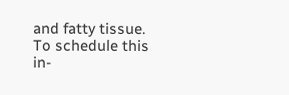and fatty tissue. To schedule this in-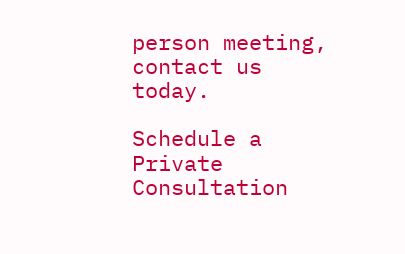person meeting, contact us today.

Schedule a Private Consultation